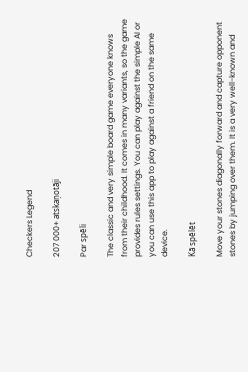Checkers Legend

207 000+ atskaņotāji

Par spēli

The classic and very simple board game everyone knows from their childhood. It comes in many variants, so the game provides rules settings. You can play against the simple AI or you can use this app to play against a friend on the same device.

Kā spēlēt

Move your stones diagonally forward and capture opponent stones by jumping over them. It is a very well-known and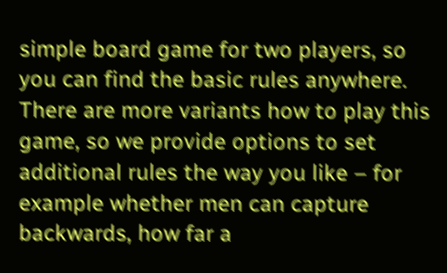simple board game for two players, so you can find the basic rules anywhere. There are more variants how to play this game, so we provide options to set additional rules the way you like – for example whether men can capture backwards, how far a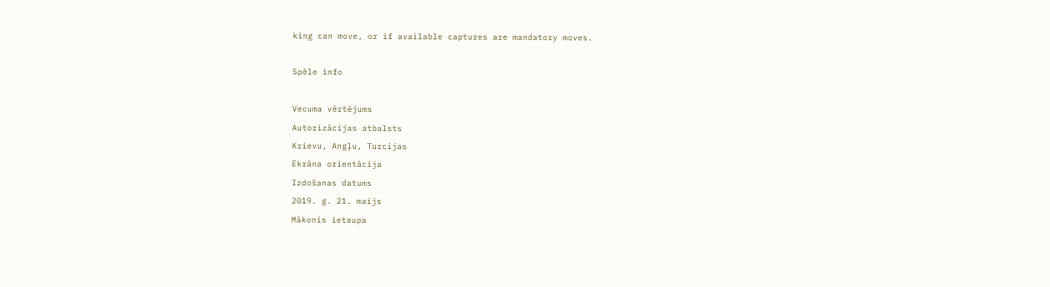king can move, or if available captures are mandatory moves.

Spēle info

Vecuma vērtējums
Autorizācijas atbalsts
Krievu, Angļu, Turcijas
Ekrāna orientācija
Izdošanas datums
2019. g. 21. maijs
Mākonis ietaupa